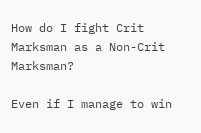How do I fight Crit Marksman as a Non-Crit Marksman?

Even if I manage to win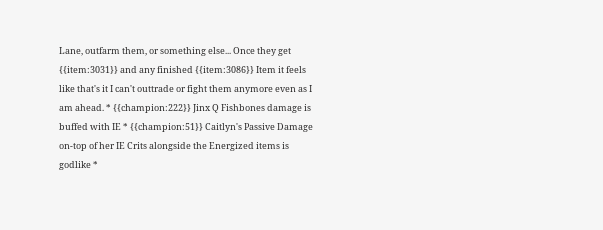Lane, outfarm them, or something else... Once they get {{item:3031}} and any finished {{item:3086}} Item it feels like that's it I can't outtrade or fight them anymore even as I am ahead. * {{champion:222}} Jinx Q Fishbones damage is buffed with IE * {{champion:51}} Caitlyn's Passive Damage on-top of her IE Crits alongside the Energized items is godlike *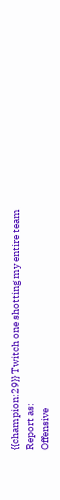{{champion:29}} Twitch one shotting my entire team
Report as:
Offensive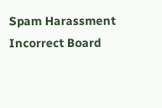Spam Harassment Incorrect Board